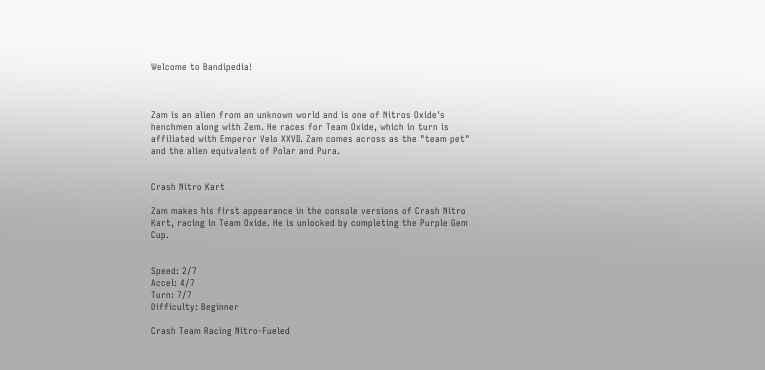Welcome to Bandipedia!



Zam is an alien from an unknown world and is one of Nitros Oxide's henchmen along with Zem. He races for Team Oxide, which in turn is affiliated with Emperor Velo XXVII. Zam comes across as the "team pet" and the alien equivalent of Polar and Pura.


Crash Nitro Kart

Zam makes his first appearance in the console versions of Crash Nitro Kart, racing in Team Oxide. He is unlocked by completing the Purple Gem Cup.


Speed: 2/7
Accel: 4/7
Turn: 7/7
Difficulty: Beginner

Crash Team Racing Nitro-Fueled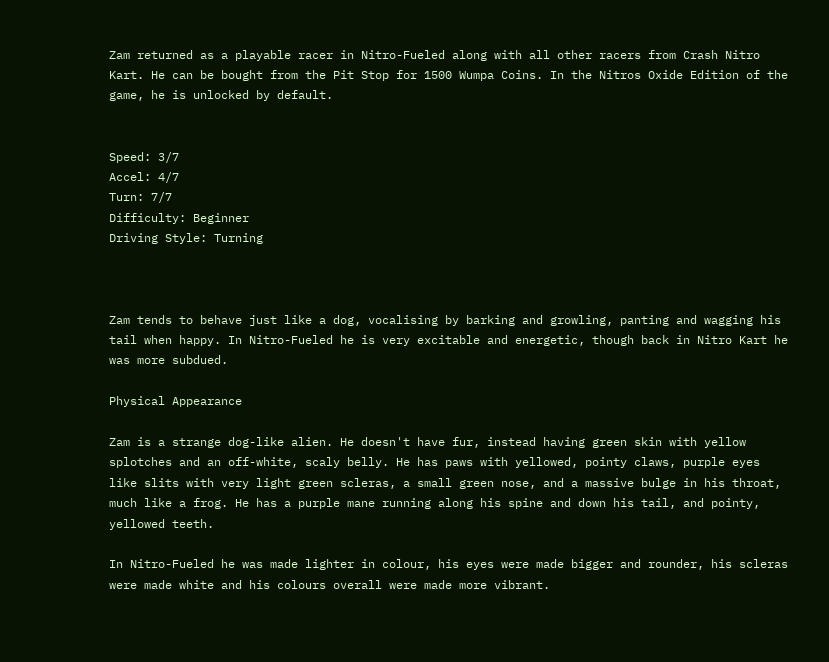Zam returned as a playable racer in Nitro-Fueled along with all other racers from Crash Nitro Kart. He can be bought from the Pit Stop for 1500 Wumpa Coins. In the Nitros Oxide Edition of the game, he is unlocked by default.


Speed: 3/7
Accel: 4/7
Turn: 7/7
Difficulty: Beginner
Driving Style: Turning



Zam tends to behave just like a dog, vocalising by barking and growling, panting and wagging his tail when happy. In Nitro-Fueled he is very excitable and energetic, though back in Nitro Kart he was more subdued.

Physical Appearance

Zam is a strange dog-like alien. He doesn't have fur, instead having green skin with yellow splotches and an off-white, scaly belly. He has paws with yellowed, pointy claws, purple eyes like slits with very light green scleras, a small green nose, and a massive bulge in his throat, much like a frog. He has a purple mane running along his spine and down his tail, and pointy, yellowed teeth.

In Nitro-Fueled he was made lighter in colour, his eyes were made bigger and rounder, his scleras were made white and his colours overall were made more vibrant.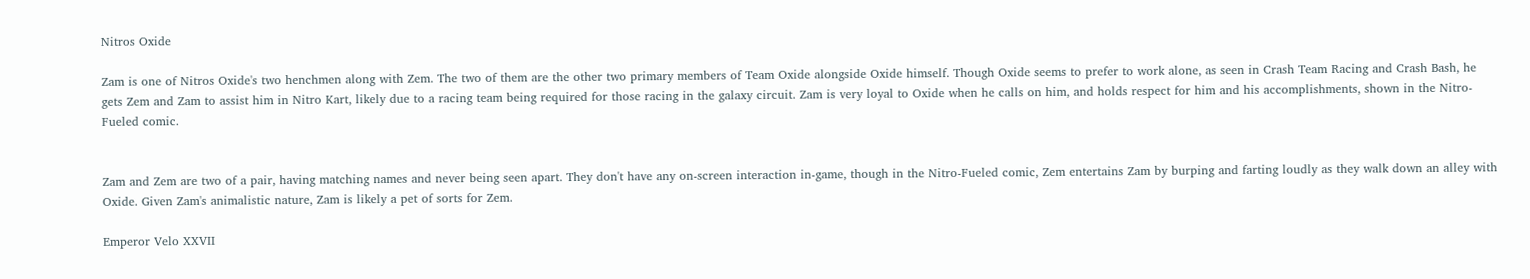Nitros Oxide

Zam is one of Nitros Oxide's two henchmen along with Zem. The two of them are the other two primary members of Team Oxide alongside Oxide himself. Though Oxide seems to prefer to work alone, as seen in Crash Team Racing and Crash Bash, he gets Zem and Zam to assist him in Nitro Kart, likely due to a racing team being required for those racing in the galaxy circuit. Zam is very loyal to Oxide when he calls on him, and holds respect for him and his accomplishments, shown in the Nitro-Fueled comic.


Zam and Zem are two of a pair, having matching names and never being seen apart. They don't have any on-screen interaction in-game, though in the Nitro-Fueled comic, Zem entertains Zam by burping and farting loudly as they walk down an alley with Oxide. Given Zam's animalistic nature, Zam is likely a pet of sorts for Zem.

Emperor Velo XXVII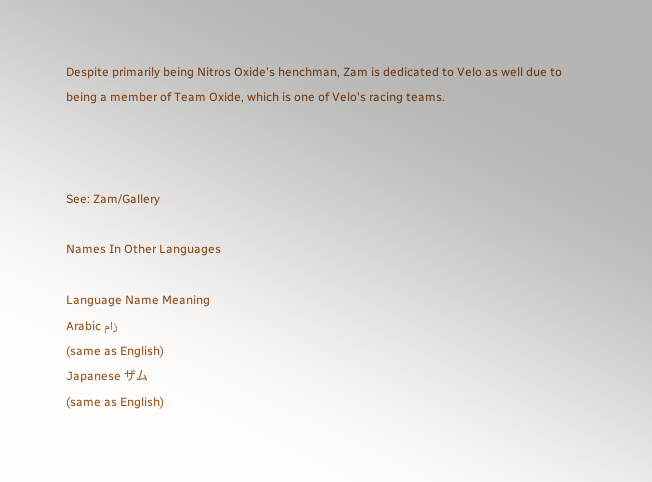Despite primarily being Nitros Oxide's henchman, Zam is dedicated to Velo as well due to being a member of Team Oxide, which is one of Velo's racing teams.



See: Zam/Gallery

Names In Other Languages

Language Name Meaning
Arabic زام
(same as English)
Japanese ザム
(same as English)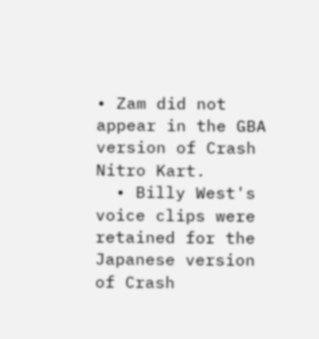• Zam did not appear in the GBA version of Crash Nitro Kart.
  • Billy West's voice clips were retained for the Japanese version of Crash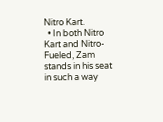Nitro Kart.
  • In both Nitro Kart and Nitro-Fueled, Zam stands in his seat in such a way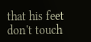that his feet don't touch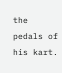the pedals of his kart.